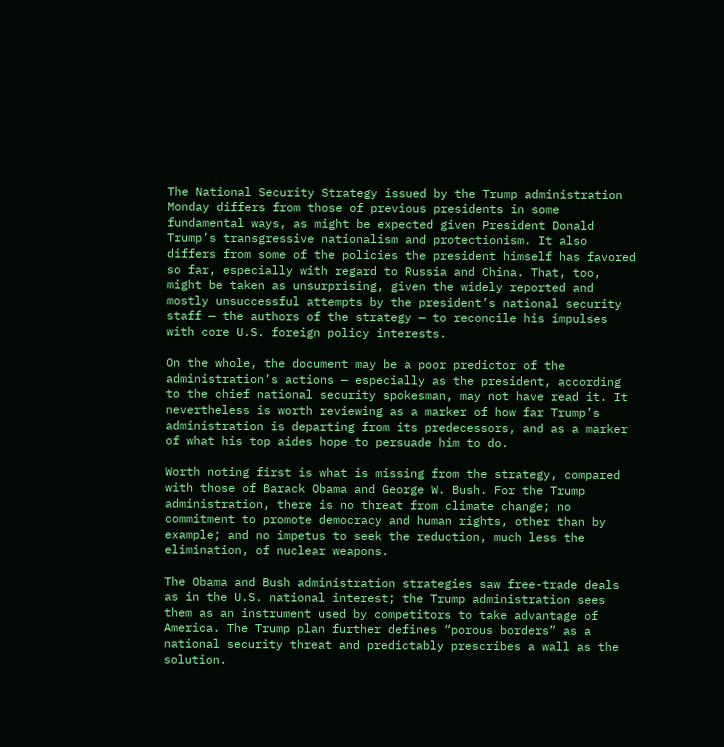The National Security Strategy issued by the Trump administration Monday differs from those of previous presidents in some fundamental ways, as might be expected given President Donald Trump’s transgressive nationalism and protectionism. It also differs from some of the policies the president himself has favored so far, especially with regard to Russia and China. That, too, might be taken as unsurprising, given the widely reported and mostly unsuccessful attempts by the president’s national security staff — the authors of the strategy — to reconcile his impulses with core U.S. foreign policy interests.

On the whole, the document may be a poor predictor of the administration’s actions — especially as the president, according to the chief national security spokesman, may not have read it. It nevertheless is worth reviewing as a marker of how far Trump’s administration is departing from its predecessors, and as a marker of what his top aides hope to persuade him to do.

Worth noting first is what is missing from the strategy, compared with those of Barack Obama and George W. Bush. For the Trump administration, there is no threat from climate change; no commitment to promote democracy and human rights, other than by example; and no impetus to seek the reduction, much less the elimination, of nuclear weapons.

The Obama and Bush administration strategies saw free-trade deals as in the U.S. national interest; the Trump administration sees them as an instrument used by competitors to take advantage of America. The Trump plan further defines “porous borders” as a national security threat and predictably prescribes a wall as the solution.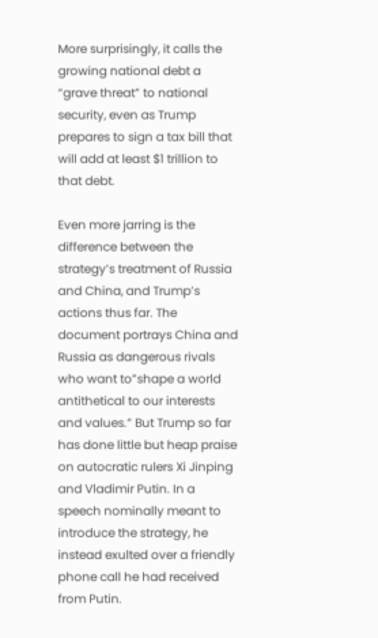More surprisingly, it calls the growing national debt a “grave threat” to national security, even as Trump prepares to sign a tax bill that will add at least $1 trillion to that debt.

Even more jarring is the difference between the strategy’s treatment of Russia and China, and Trump’s actions thus far. The document portrays China and Russia as dangerous rivals who want to”shape a world antithetical to our interests and values.” But Trump so far has done little but heap praise on autocratic rulers Xi Jinping and Vladimir Putin. In a speech nominally meant to introduce the strategy, he instead exulted over a friendly phone call he had received from Putin.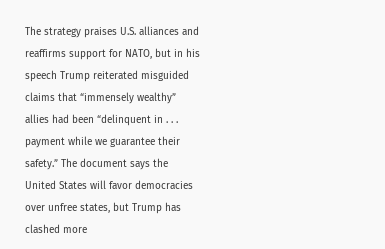The strategy praises U.S. alliances and reaffirms support for NATO, but in his speech Trump reiterated misguided claims that “immensely wealthy” allies had been “delinquent in . . . payment while we guarantee their safety.” The document says the United States will favor democracies over unfree states, but Trump has clashed more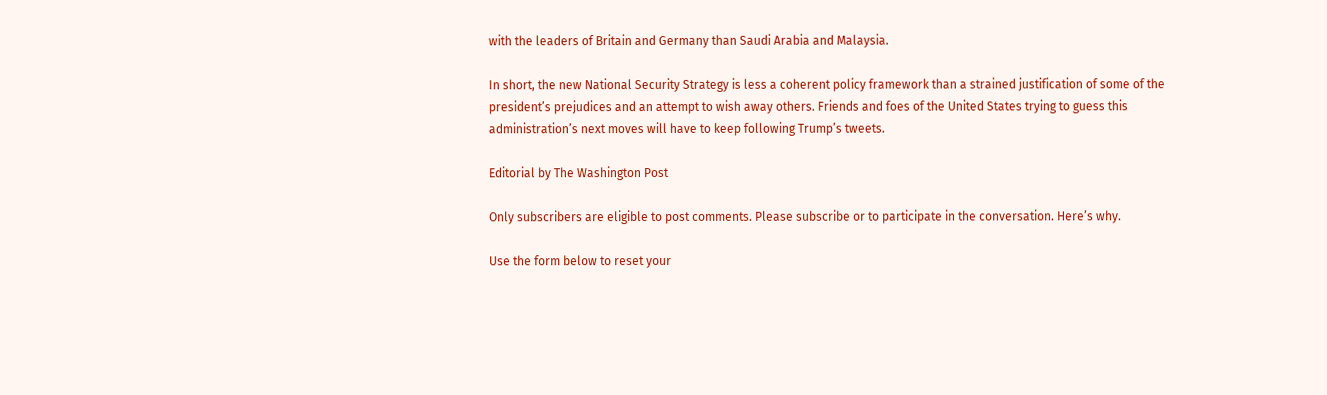with the leaders of Britain and Germany than Saudi Arabia and Malaysia.

In short, the new National Security Strategy is less a coherent policy framework than a strained justification of some of the president’s prejudices and an attempt to wish away others. Friends and foes of the United States trying to guess this administration’s next moves will have to keep following Trump’s tweets.

Editorial by The Washington Post

Only subscribers are eligible to post comments. Please subscribe or to participate in the conversation. Here’s why.

Use the form below to reset your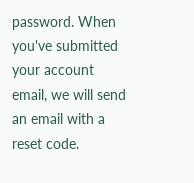password. When you've submitted your account email, we will send an email with a reset code.